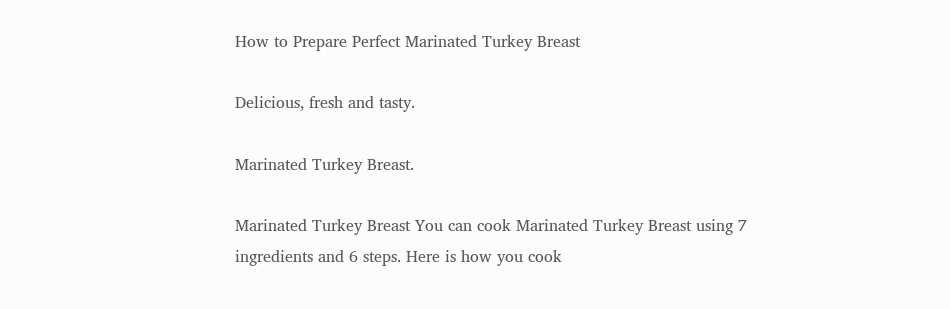How to Prepare Perfect Marinated Turkey Breast

Delicious, fresh and tasty.

Marinated Turkey Breast.

Marinated Turkey Breast You can cook Marinated Turkey Breast using 7 ingredients and 6 steps. Here is how you cook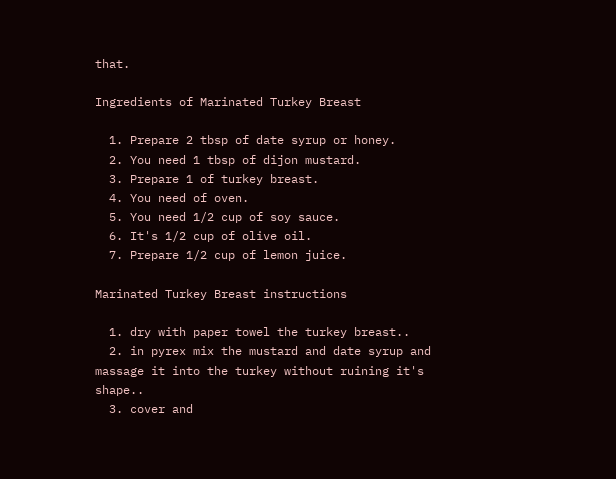that.

Ingredients of Marinated Turkey Breast

  1. Prepare 2 tbsp of date syrup or honey.
  2. You need 1 tbsp of dijon mustard.
  3. Prepare 1 of turkey breast.
  4. You need of oven.
  5. You need 1/2 cup of soy sauce.
  6. It's 1/2 cup of olive oil.
  7. Prepare 1/2 cup of lemon juice.

Marinated Turkey Breast instructions

  1. dry with paper towel the turkey breast..
  2. in pyrex mix the mustard and date syrup and massage it into the turkey without ruining it's shape..
  3. cover and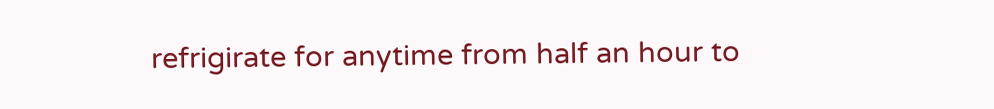refrigirate for anytime from half an hour to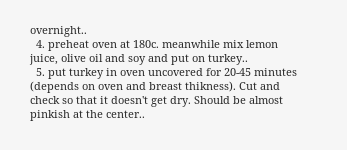overnight..
  4. preheat oven at 180c. meanwhile mix lemon juice, olive oil and soy and put on turkey..
  5. put turkey in oven uncovered for 20-45 minutes (depends on oven and breast thikness). Cut and check so that it doesn't get dry. Should be almost pinkish at the center..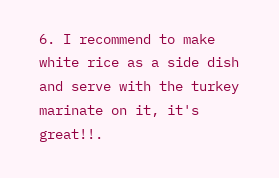6. I recommend to make white rice as a side dish and serve with the turkey marinate on it, it's great!!.